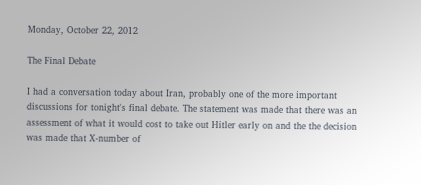Monday, October 22, 2012

The Final Debate

I had a conversation today about Iran, probably one of the more important discussions for tonight's final debate. The statement was made that there was an assessment of what it would cost to take out Hitler early on and the the decision was made that X-number of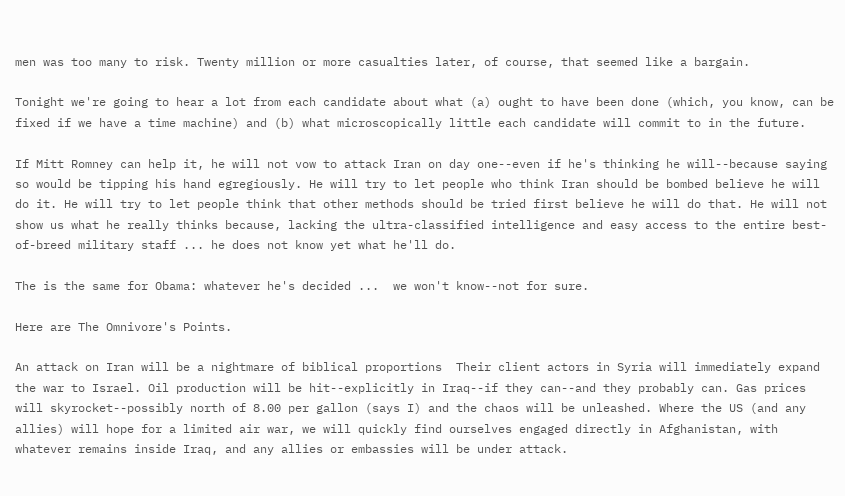men was too many to risk. Twenty million or more casualties later, of course, that seemed like a bargain.

Tonight we're going to hear a lot from each candidate about what (a) ought to have been done (which, you know, can be fixed if we have a time machine) and (b) what microscopically little each candidate will commit to in the future.

If Mitt Romney can help it, he will not vow to attack Iran on day one--even if he's thinking he will--because saying so would be tipping his hand egregiously. He will try to let people who think Iran should be bombed believe he will do it. He will try to let people think that other methods should be tried first believe he will do that. He will not show us what he really thinks because, lacking the ultra-classified intelligence and easy access to the entire best-of-breed military staff ... he does not know yet what he'll do.

The is the same for Obama: whatever he's decided ...  we won't know--not for sure.

Here are The Omnivore's Points.

An attack on Iran will be a nightmare of biblical proportions  Their client actors in Syria will immediately expand the war to Israel. Oil production will be hit--explicitly in Iraq--if they can--and they probably can. Gas prices will skyrocket--possibly north of 8.00 per gallon (says I) and the chaos will be unleashed. Where the US (and any allies) will hope for a limited air war, we will quickly find ourselves engaged directly in Afghanistan, with whatever remains inside Iraq, and any allies or embassies will be under attack.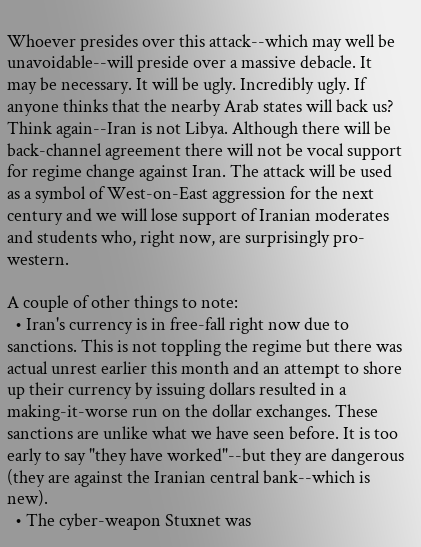Whoever presides over this attack--which may well be unavoidable--will preside over a massive debacle. It may be necessary. It will be ugly. Incredibly ugly. If anyone thinks that the nearby Arab states will back us? Think again--Iran is not Libya. Although there will be back-channel agreement there will not be vocal support for regime change against Iran. The attack will be used as a symbol of West-on-East aggression for the next century and we will lose support of Iranian moderates and students who, right now, are surprisingly pro-western.

A couple of other things to note:
  • Iran's currency is in free-fall right now due to sanctions. This is not toppling the regime but there was actual unrest earlier this month and an attempt to shore up their currency by issuing dollars resulted in a making-it-worse run on the dollar exchanges. These sanctions are unlike what we have seen before. It is too early to say "they have worked"--but they are dangerous (they are against the Iranian central bank--which is new).
  • The cyber-weapon Stuxnet was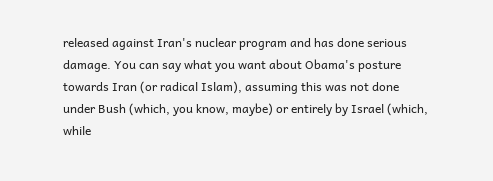released against Iran's nuclear program and has done serious damage. You can say what you want about Obama's posture towards Iran (or radical Islam), assuming this was not done under Bush (which, you know, maybe) or entirely by Israel (which, while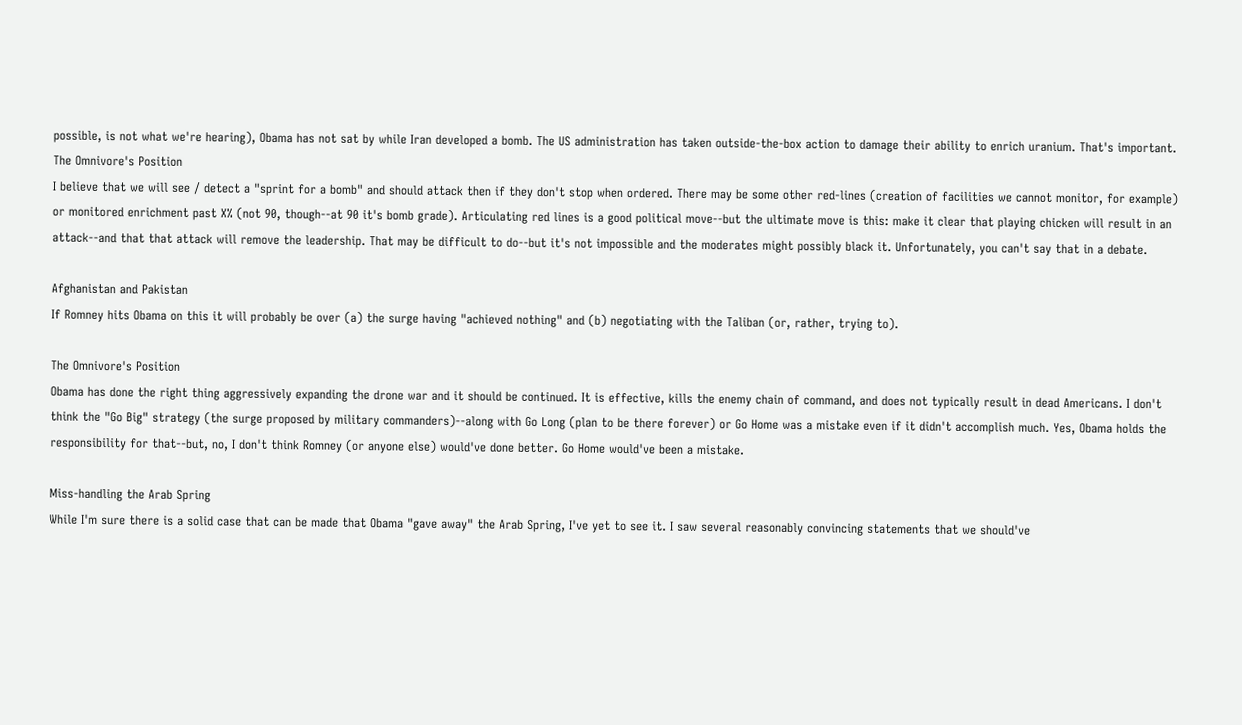possible, is not what we're hearing), Obama has not sat by while Iran developed a bomb. The US administration has taken outside-the-box action to damage their ability to enrich uranium. That's important.
The Omnivore's Position
I believe that we will see / detect a "sprint for a bomb" and should attack then if they don't stop when ordered. There may be some other red-lines (creation of facilities we cannot monitor, for example) or monitored enrichment past X% (not 90, though--at 90 it's bomb grade). Articulating red lines is a good political move--but the ultimate move is this: make it clear that playing chicken will result in an attack--and that that attack will remove the leadership. That may be difficult to do--but it's not impossible and the moderates might possibly black it. Unfortunately, you can't say that in a debate.

Afghanistan and Pakistan
If Romney hits Obama on this it will probably be over (a) the surge having "achieved nothing" and (b) negotiating with the Taliban (or, rather, trying to).

The Omnivore's Position
Obama has done the right thing aggressively expanding the drone war and it should be continued. It is effective, kills the enemy chain of command, and does not typically result in dead Americans. I don't think the "Go Big" strategy (the surge proposed by military commanders)--along with Go Long (plan to be there forever) or Go Home was a mistake even if it didn't accomplish much. Yes, Obama holds the responsibility for that--but, no, I don't think Romney (or anyone else) would've done better. Go Home would've been a mistake.

Miss-handling the Arab Spring
While I'm sure there is a solid case that can be made that Obama "gave away" the Arab Spring, I've yet to see it. I saw several reasonably convincing statements that we should've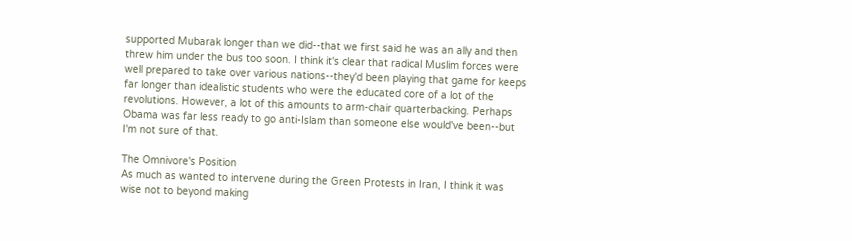supported Mubarak longer than we did--that we first said he was an ally and then threw him under the bus too soon. I think it's clear that radical Muslim forces were well prepared to take over various nations--they'd been playing that game for keeps far longer than idealistic students who were the educated core of a lot of the revolutions. However, a lot of this amounts to arm-chair quarterbacking. Perhaps Obama was far less ready to go anti-Islam than someone else would've been--but I'm not sure of that.

The Omnivore's Position
As much as wanted to intervene during the Green Protests in Iran, I think it was wise not to beyond making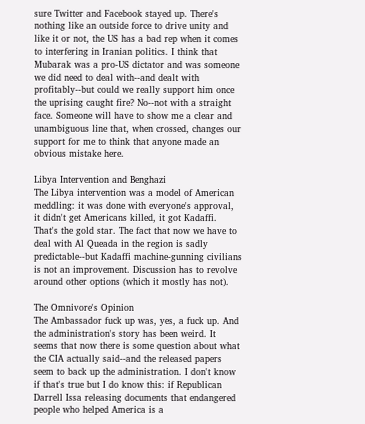sure Twitter and Facebook stayed up. There's nothing like an outside force to drive unity and like it or not, the US has a bad rep when it comes to interfering in Iranian politics. I think that Mubarak was a pro-US dictator and was someone we did need to deal with--and dealt with profitably--but could we really support him once the uprising caught fire? No--not with a straight face. Someone will have to show me a clear and unambiguous line that, when crossed, changes our support for me to think that anyone made an obvious mistake here.

Libya Intervention and Benghazi
The Libya intervention was a model of American meddling: it was done with everyone's approval, it didn't get Americans killed, it got Kadaffi. That's the gold star. The fact that now we have to deal with Al Queada in the region is sadly predictable--but Kadaffi machine-gunning civilians is not an improvement. Discussion has to revolve around other options (which it mostly has not).

The Omnivore's Opinion
The Ambassador fuck up was, yes, a fuck up. And the administration's story has been weird. It seems that now there is some question about what the CIA actually said--and the released papers seem to back up the administration. I don't know if that's true but I do know this: if Republican Darrell Issa releasing documents that endangered people who helped America is a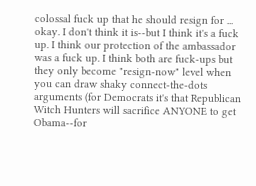colossal fuck up that he should resign for ... okay. I don't think it is--but I think it's a fuck up. I think our protection of the ambassador was a fuck up. I think both are fuck-ups but they only become "resign-now" level when you can draw shaky connect-the-dots arguments (for Democrats it's that Republican Witch Hunters will sacrifice ANYONE to get Obama--for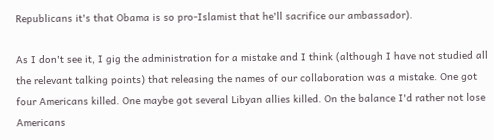Republicans it's that Obama is so pro-Islamist that he'll sacrifice our ambassador).

As I don't see it, I gig the administration for a mistake and I think (although I have not studied all the relevant talking points) that releasing the names of our collaboration was a mistake. One got four Americans killed. One maybe got several Libyan allies killed. On the balance I'd rather not lose Americans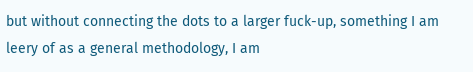but without connecting the dots to a larger fuck-up, something I am leery of as a general methodology, I am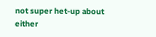not super het-up about either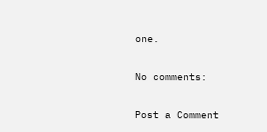one.

No comments:

Post a Comment